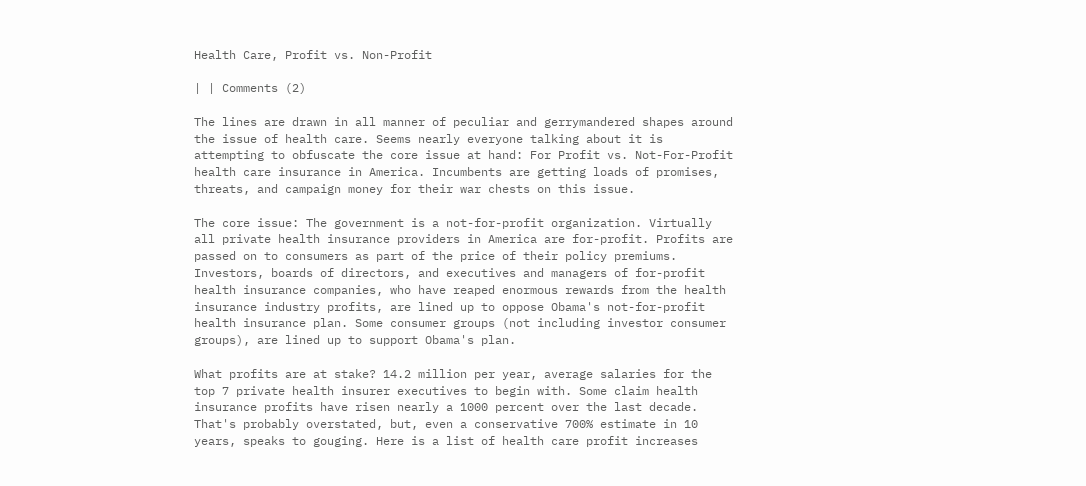Health Care, Profit vs. Non-Profit

| | Comments (2)

The lines are drawn in all manner of peculiar and gerrymandered shapes around the issue of health care. Seems nearly everyone talking about it is attempting to obfuscate the core issue at hand: For Profit vs. Not-For-Profit health care insurance in America. Incumbents are getting loads of promises, threats, and campaign money for their war chests on this issue.

The core issue: The government is a not-for-profit organization. Virtually all private health insurance providers in America are for-profit. Profits are passed on to consumers as part of the price of their policy premiums. Investors, boards of directors, and executives and managers of for-profit health insurance companies, who have reaped enormous rewards from the health insurance industry profits, are lined up to oppose Obama's not-for-profit health insurance plan. Some consumer groups (not including investor consumer groups), are lined up to support Obama's plan.

What profits are at stake? 14.2 million per year, average salaries for the top 7 private health insurer executives to begin with. Some claim health insurance profits have risen nearly a 1000 percent over the last decade. That's probably overstated, but, even a conservative 700% estimate in 10 years, speaks to gouging. Here is a list of health care profit increases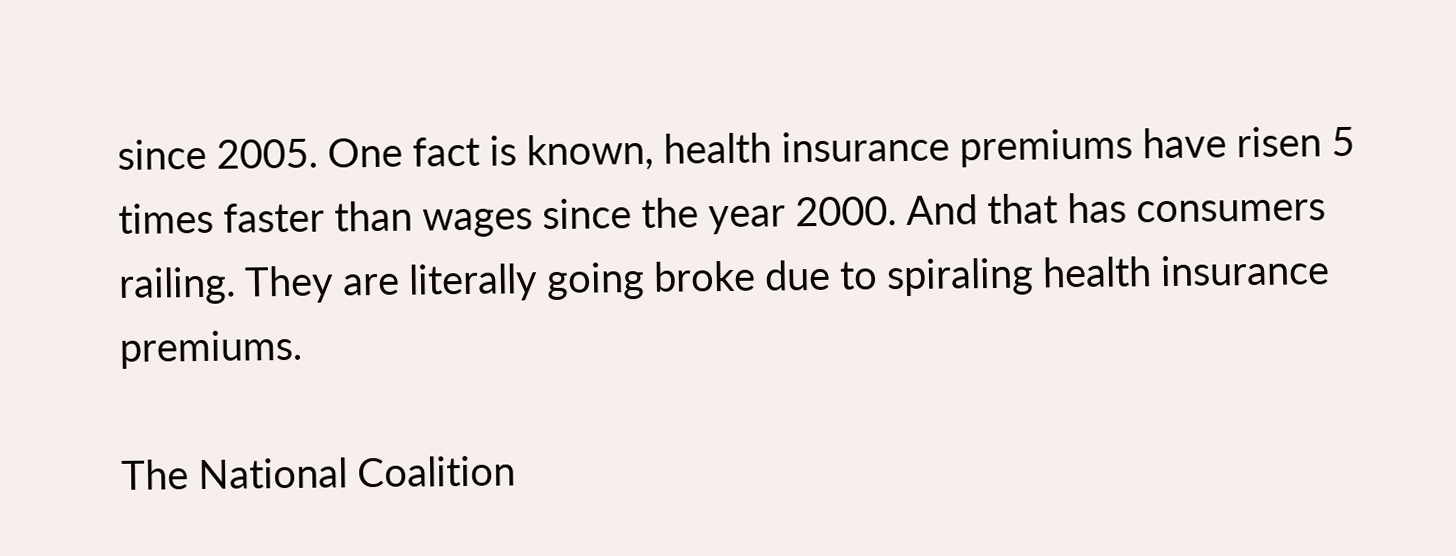since 2005. One fact is known, health insurance premiums have risen 5 times faster than wages since the year 2000. And that has consumers railing. They are literally going broke due to spiraling health insurance premiums.

The National Coalition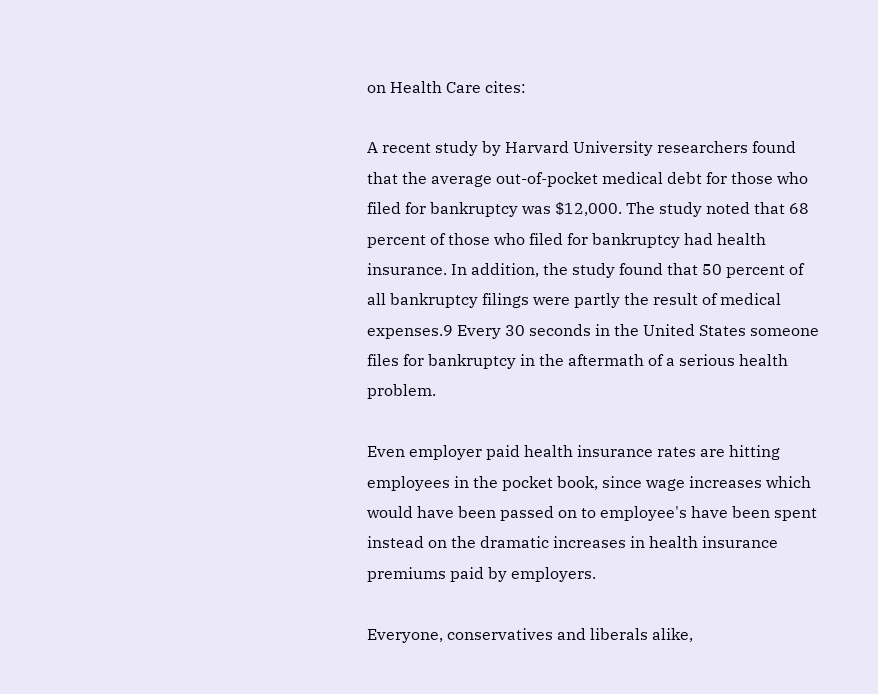on Health Care cites:

A recent study by Harvard University researchers found that the average out-of-pocket medical debt for those who filed for bankruptcy was $12,000. The study noted that 68 percent of those who filed for bankruptcy had health insurance. In addition, the study found that 50 percent of all bankruptcy filings were partly the result of medical expenses.9 Every 30 seconds in the United States someone files for bankruptcy in the aftermath of a serious health problem.

Even employer paid health insurance rates are hitting employees in the pocket book, since wage increases which would have been passed on to employee's have been spent instead on the dramatic increases in health insurance premiums paid by employers.

Everyone, conservatives and liberals alike,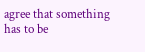agree that something has to be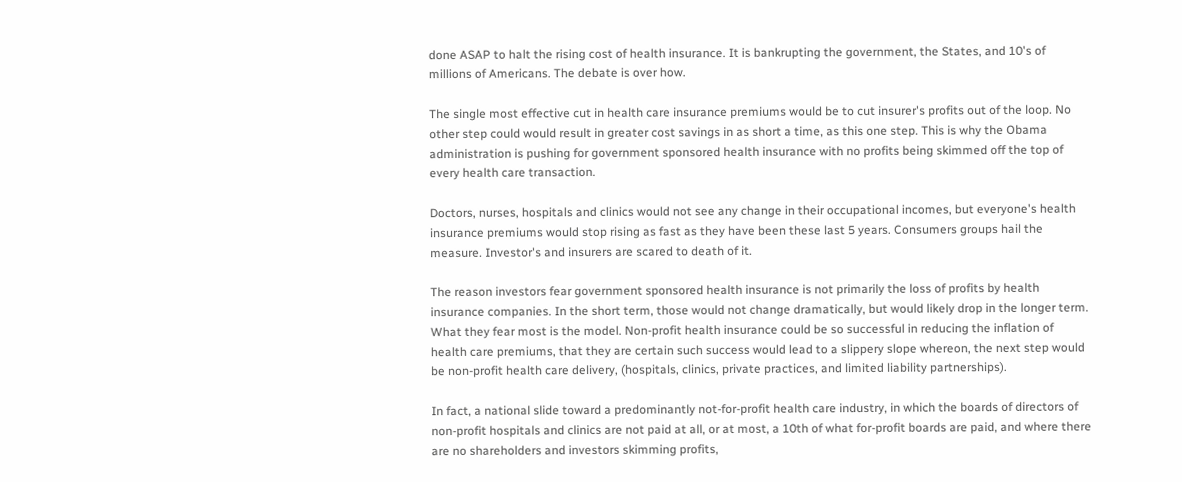done ASAP to halt the rising cost of health insurance. It is bankrupting the government, the States, and 10's of millions of Americans. The debate is over how.

The single most effective cut in health care insurance premiums would be to cut insurer's profits out of the loop. No other step could would result in greater cost savings in as short a time, as this one step. This is why the Obama administration is pushing for government sponsored health insurance with no profits being skimmed off the top of every health care transaction.

Doctors, nurses, hospitals and clinics would not see any change in their occupational incomes, but everyone's health insurance premiums would stop rising as fast as they have been these last 5 years. Consumers groups hail the measure. Investor's and insurers are scared to death of it.

The reason investors fear government sponsored health insurance is not primarily the loss of profits by health insurance companies. In the short term, those would not change dramatically, but would likely drop in the longer term. What they fear most is the model. Non-profit health insurance could be so successful in reducing the inflation of health care premiums, that they are certain such success would lead to a slippery slope whereon, the next step would be non-profit health care delivery, (hospitals, clinics, private practices, and limited liability partnerships).

In fact, a national slide toward a predominantly not-for-profit health care industry, in which the boards of directors of non-profit hospitals and clinics are not paid at all, or at most, a 10th of what for-profit boards are paid, and where there are no shareholders and investors skimming profits,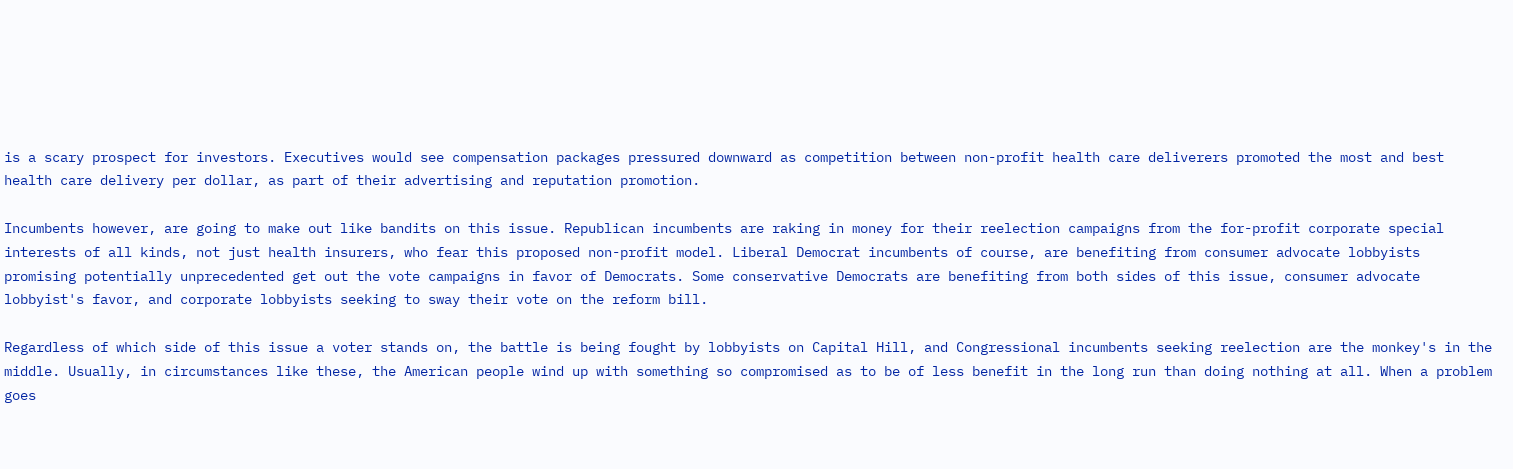is a scary prospect for investors. Executives would see compensation packages pressured downward as competition between non-profit health care deliverers promoted the most and best health care delivery per dollar, as part of their advertising and reputation promotion.

Incumbents however, are going to make out like bandits on this issue. Republican incumbents are raking in money for their reelection campaigns from the for-profit corporate special interests of all kinds, not just health insurers, who fear this proposed non-profit model. Liberal Democrat incumbents of course, are benefiting from consumer advocate lobbyists promising potentially unprecedented get out the vote campaigns in favor of Democrats. Some conservative Democrats are benefiting from both sides of this issue, consumer advocate lobbyist's favor, and corporate lobbyists seeking to sway their vote on the reform bill.

Regardless of which side of this issue a voter stands on, the battle is being fought by lobbyists on Capital Hill, and Congressional incumbents seeking reelection are the monkey's in the middle. Usually, in circumstances like these, the American people wind up with something so compromised as to be of less benefit in the long run than doing nothing at all. When a problem goes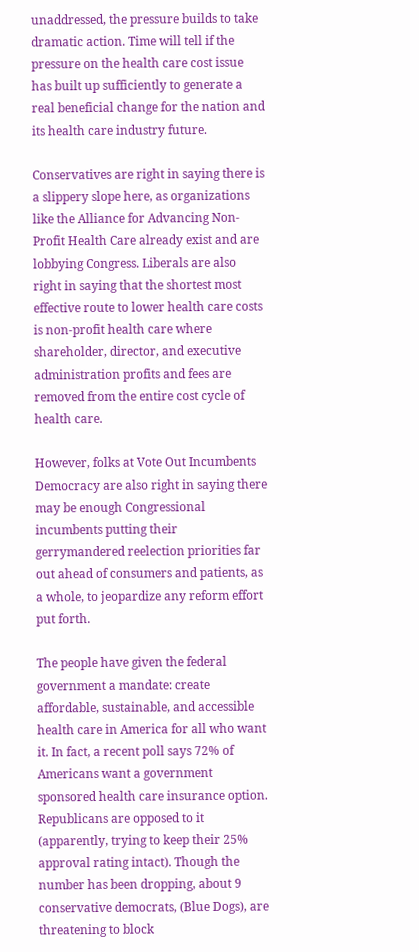unaddressed, the pressure builds to take dramatic action. Time will tell if the pressure on the health care cost issue has built up sufficiently to generate a real beneficial change for the nation and its health care industry future.

Conservatives are right in saying there is a slippery slope here, as organizations like the Alliance for Advancing Non-Profit Health Care already exist and are lobbying Congress. Liberals are also right in saying that the shortest most effective route to lower health care costs is non-profit health care where shareholder, director, and executive administration profits and fees are removed from the entire cost cycle of health care.

However, folks at Vote Out Incumbents Democracy are also right in saying there may be enough Congressional incumbents putting their gerrymandered reelection priorities far out ahead of consumers and patients, as a whole, to jeopardize any reform effort put forth.

The people have given the federal government a mandate: create affordable, sustainable, and accessible health care in America for all who want it. In fact, a recent poll says 72% of Americans want a government sponsored health care insurance option. Republicans are opposed to it (apparently, trying to keep their 25% approval rating intact). Though the number has been dropping, about 9 conservative democrats, (Blue Dogs), are threatening to block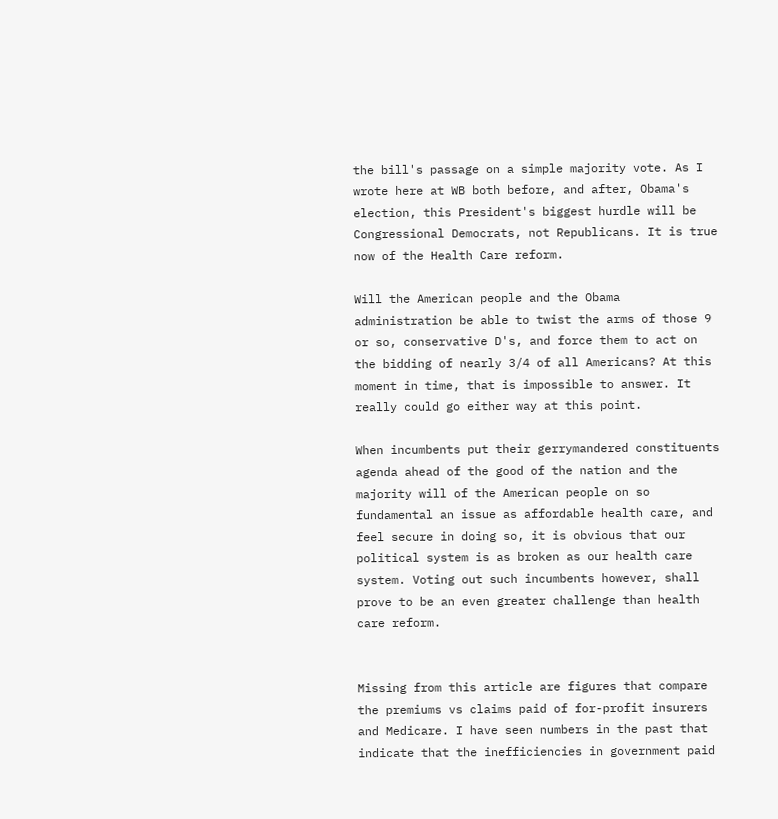the bill's passage on a simple majority vote. As I wrote here at WB both before, and after, Obama's election, this President's biggest hurdle will be Congressional Democrats, not Republicans. It is true now of the Health Care reform.

Will the American people and the Obama administration be able to twist the arms of those 9 or so, conservative D's, and force them to act on the bidding of nearly 3/4 of all Americans? At this moment in time, that is impossible to answer. It really could go either way at this point.

When incumbents put their gerrymandered constituents agenda ahead of the good of the nation and the majority will of the American people on so fundamental an issue as affordable health care, and feel secure in doing so, it is obvious that our political system is as broken as our health care system. Voting out such incumbents however, shall prove to be an even greater challenge than health care reform.


Missing from this article are figures that compare the premiums vs claims paid of for-profit insurers and Medicare. I have seen numbers in the past that indicate that the inefficiencies in government paid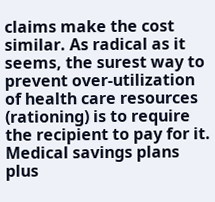claims make the cost similar. As radical as it seems, the surest way to prevent over-utilization of health care resources (rationing) is to require the recipient to pay for it. Medical savings plans plus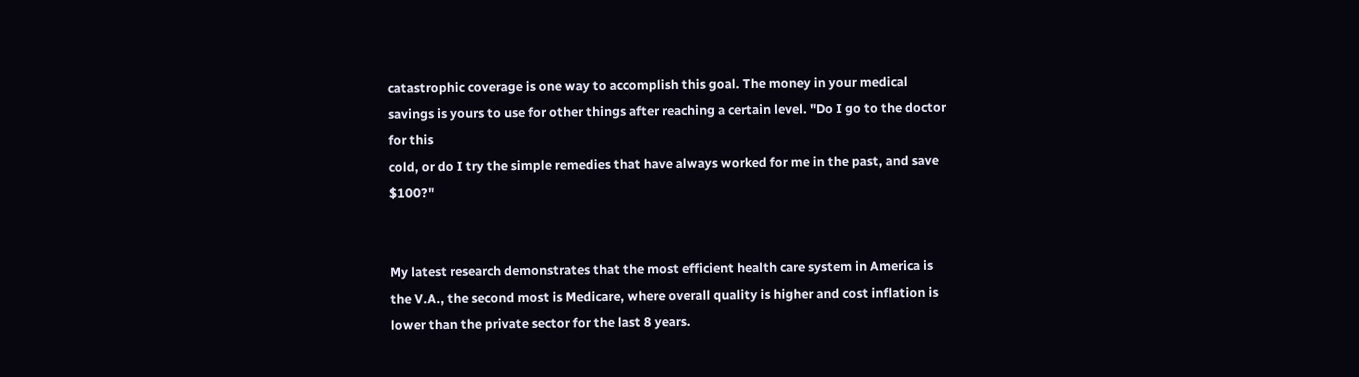catastrophic coverage is one way to accomplish this goal. The money in your medical savings is yours to use for other things after reaching a certain level. "Do I go to the doctor for this
cold, or do I try the simple remedies that have always worked for me in the past, and save $100?"


My latest research demonstrates that the most efficient health care system in America is the V.A., the second most is Medicare, where overall quality is higher and cost inflation is lower than the private sector for the last 8 years.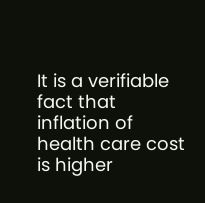It is a verifiable fact that inflation of health care cost is higher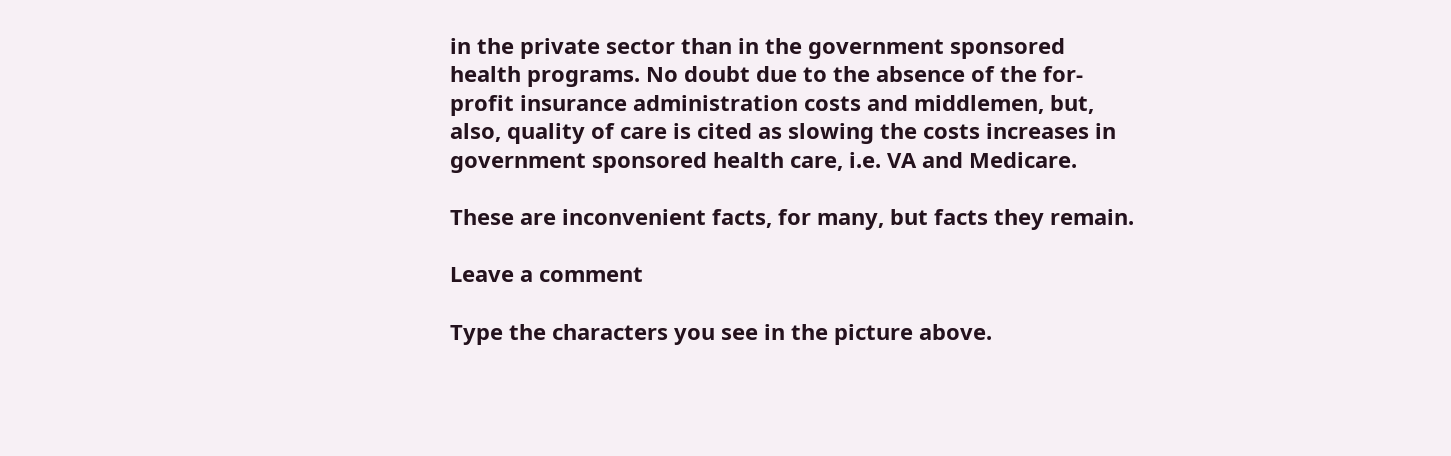in the private sector than in the government sponsored health programs. No doubt due to the absence of the for-profit insurance administration costs and middlemen, but, also, quality of care is cited as slowing the costs increases in government sponsored health care, i.e. VA and Medicare.

These are inconvenient facts, for many, but facts they remain.

Leave a comment

Type the characters you see in the picture above.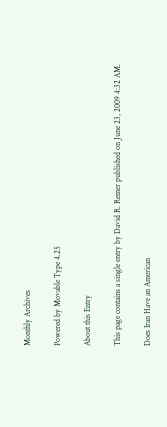Monthly Archives

Powered by Movable Type 4.25

About this Entry

This page contains a single entry by David R. Remer published on June 23, 2009 4:32 AM.

Does Iran Have an American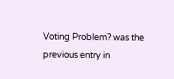Voting Problem? was the previous entry in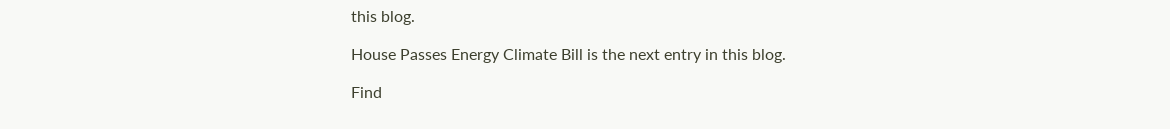this blog.

House Passes Energy Climate Bill is the next entry in this blog.

Find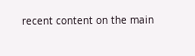recent content on the main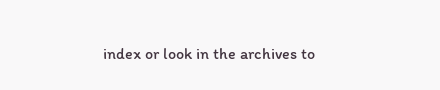index or look in the archives to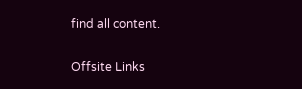find all content.

Offsite Links